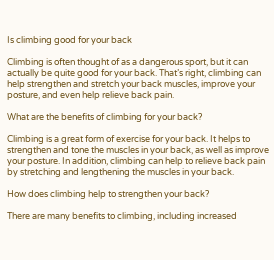Is climbing good for your back

Climbing is often thought of as a dangerous sport, but it can actually be quite good for your back. That’s right, climbing can help strengthen and stretch your back muscles, improve your posture, and even help relieve back pain.

What are the benefits of climbing for your back?

Climbing is a great form of exercise for your back. It helps to strengthen and tone the muscles in your back, as well as improve your posture. In addition, climbing can help to relieve back pain by stretching and lengthening the muscles in your back.

How does climbing help to strengthen your back?

There are many benefits to climbing, including increased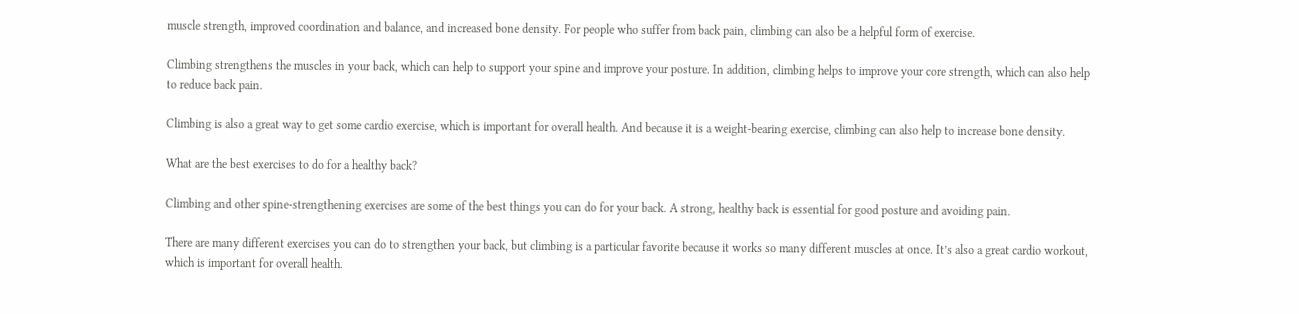muscle strength, improved coordination and balance, and increased bone density. For people who suffer from back pain, climbing can also be a helpful form of exercise.

Climbing strengthens the muscles in your back, which can help to support your spine and improve your posture. In addition, climbing helps to improve your core strength, which can also help to reduce back pain.

Climbing is also a great way to get some cardio exercise, which is important for overall health. And because it is a weight-bearing exercise, climbing can also help to increase bone density.

What are the best exercises to do for a healthy back?

Climbing and other spine-strengthening exercises are some of the best things you can do for your back. A strong, healthy back is essential for good posture and avoiding pain.

There are many different exercises you can do to strengthen your back, but climbing is a particular favorite because it works so many different muscles at once. It’s also a great cardio workout, which is important for overall health.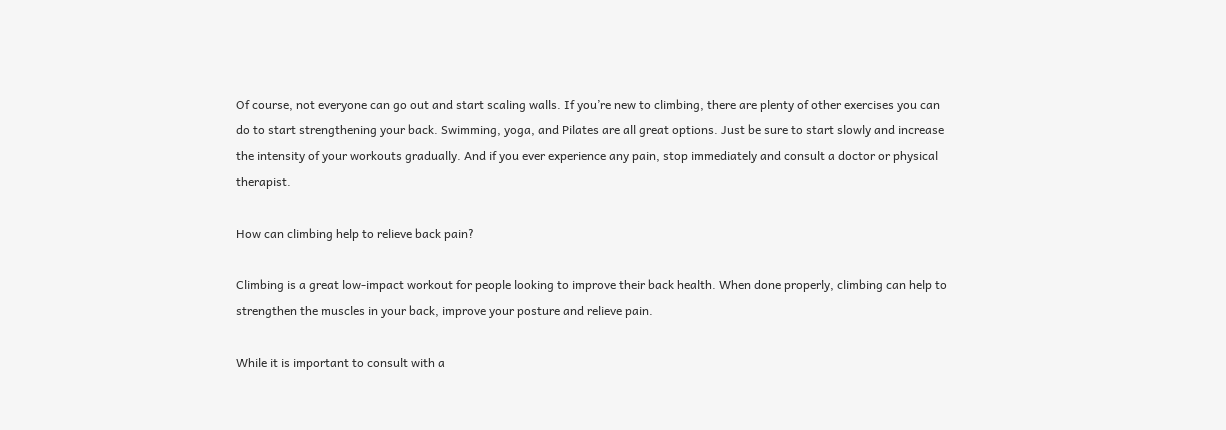Of course, not everyone can go out and start scaling walls. If you’re new to climbing, there are plenty of other exercises you can do to start strengthening your back. Swimming, yoga, and Pilates are all great options. Just be sure to start slowly and increase the intensity of your workouts gradually. And if you ever experience any pain, stop immediately and consult a doctor or physical therapist.

How can climbing help to relieve back pain?

Climbing is a great low-impact workout for people looking to improve their back health. When done properly, climbing can help to strengthen the muscles in your back, improve your posture and relieve pain.

While it is important to consult with a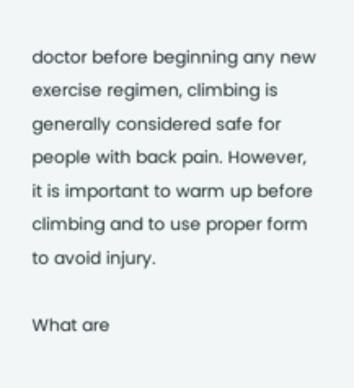doctor before beginning any new exercise regimen, climbing is generally considered safe for people with back pain. However, it is important to warm up before climbing and to use proper form to avoid injury.

What are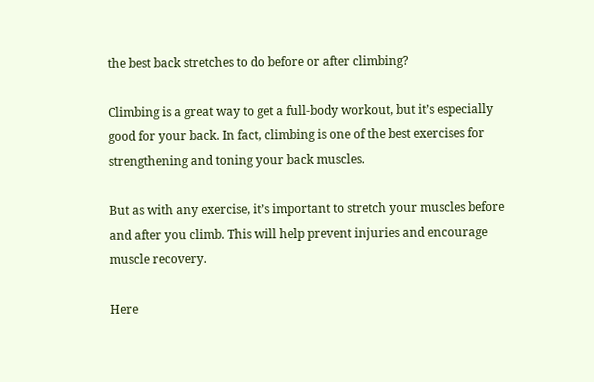the best back stretches to do before or after climbing?

Climbing is a great way to get a full-body workout, but it’s especially good for your back. In fact, climbing is one of the best exercises for strengthening and toning your back muscles.

But as with any exercise, it’s important to stretch your muscles before and after you climb. This will help prevent injuries and encourage muscle recovery.

Here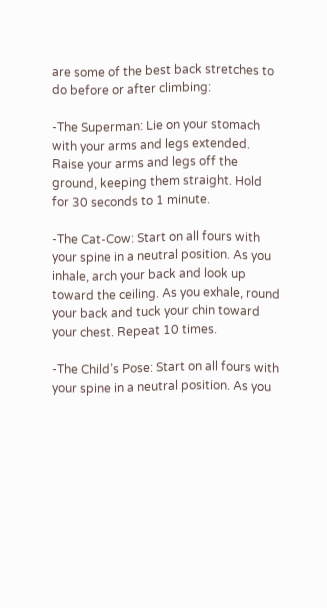are some of the best back stretches to do before or after climbing:

-The Superman: Lie on your stomach with your arms and legs extended. Raise your arms and legs off the ground, keeping them straight. Hold for 30 seconds to 1 minute.

-The Cat-Cow: Start on all fours with your spine in a neutral position. As you inhale, arch your back and look up toward the ceiling. As you exhale, round your back and tuck your chin toward your chest. Repeat 10 times.

-The Child’s Pose: Start on all fours with your spine in a neutral position. As you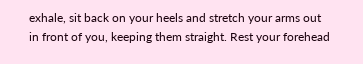exhale, sit back on your heels and stretch your arms out in front of you, keeping them straight. Rest your forehead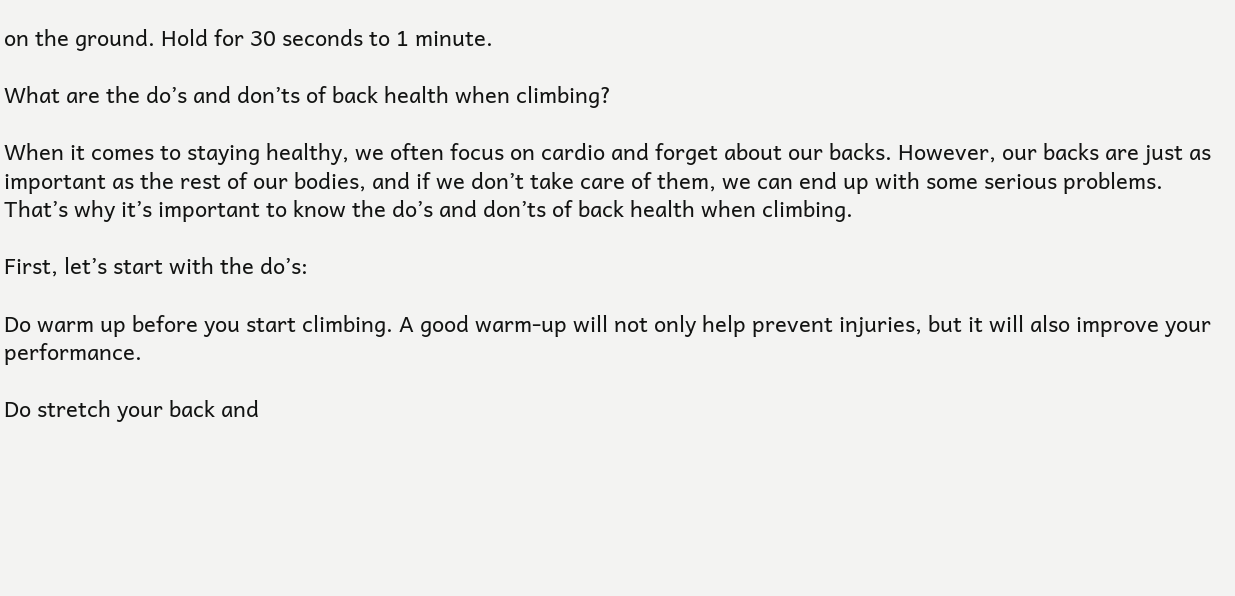on the ground. Hold for 30 seconds to 1 minute.

What are the do’s and don’ts of back health when climbing?

When it comes to staying healthy, we often focus on cardio and forget about our backs. However, our backs are just as important as the rest of our bodies, and if we don’t take care of them, we can end up with some serious problems. That’s why it’s important to know the do’s and don’ts of back health when climbing.

First, let’s start with the do’s:

Do warm up before you start climbing. A good warm-up will not only help prevent injuries, but it will also improve your performance.

Do stretch your back and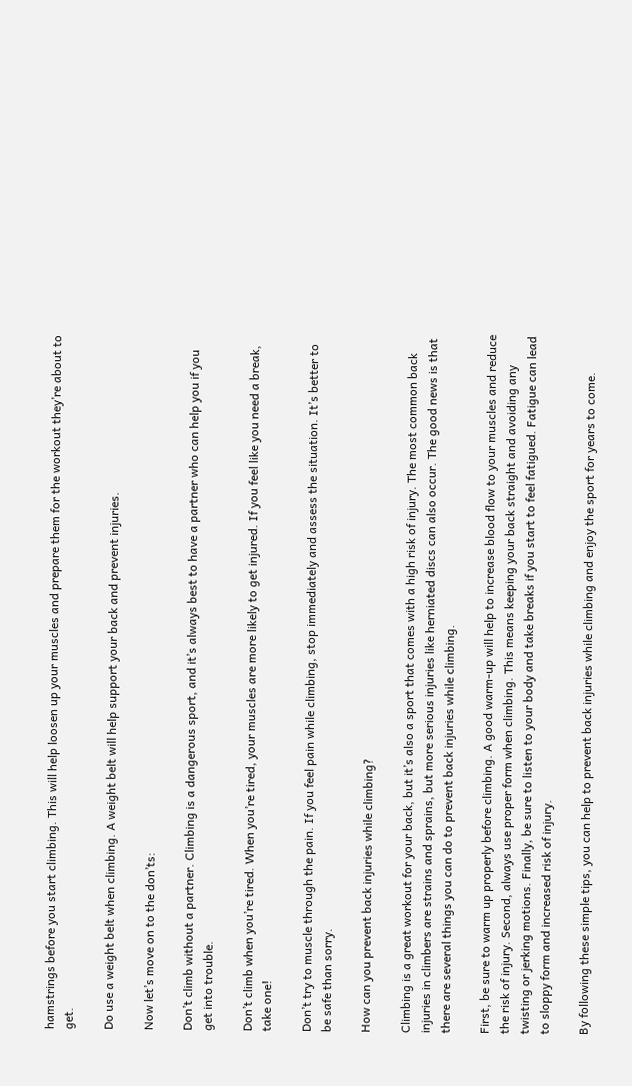hamstrings before you start climbing. This will help loosen up your muscles and prepare them for the workout they’re about to get.

Do use a weight belt when climbing. A weight belt will help support your back and prevent injuries.

Now let’s move on to the don’ts:

Don’t climb without a partner. Climbing is a dangerous sport, and it’s always best to have a partner who can help you if you get into trouble.

Don’t climb when you’re tired. When you’re tired, your muscles are more likely to get injured. If you feel like you need a break, take one!

Don’t try to muscle through the pain. If you feel pain while climbing, stop immediately and assess the situation. It’s better to be safe than sorry.

How can you prevent back injuries while climbing?

Climbing is a great workout for your back, but it’s also a sport that comes with a high risk of injury. The most common back injuries in climbers are strains and sprains, but more serious injuries like herniated discs can also occur. The good news is that there are several things you can do to prevent back injuries while climbing.

First, be sure to warm up properly before climbing. A good warm-up will help to increase blood flow to your muscles and reduce the risk of injury. Second, always use proper form when climbing. This means keeping your back straight and avoiding any twisting or jerking motions. Finally, be sure to listen to your body and take breaks if you start to feel fatigued. Fatigue can lead to sloppy form and increased risk of injury.

By following these simple tips, you can help to prevent back injuries while climbing and enjoy the sport for years to come.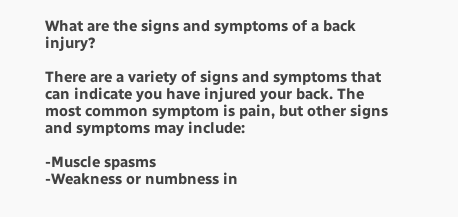What are the signs and symptoms of a back injury?

There are a variety of signs and symptoms that can indicate you have injured your back. The most common symptom is pain, but other signs and symptoms may include:

-Muscle spasms
-Weakness or numbness in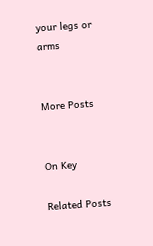your legs or arms


More Posts


On Key

Related Posts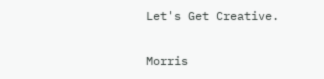Let's Get Creative.

Morris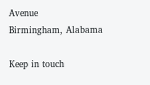Avenue
Birmingham, Alabama

Keep in touch